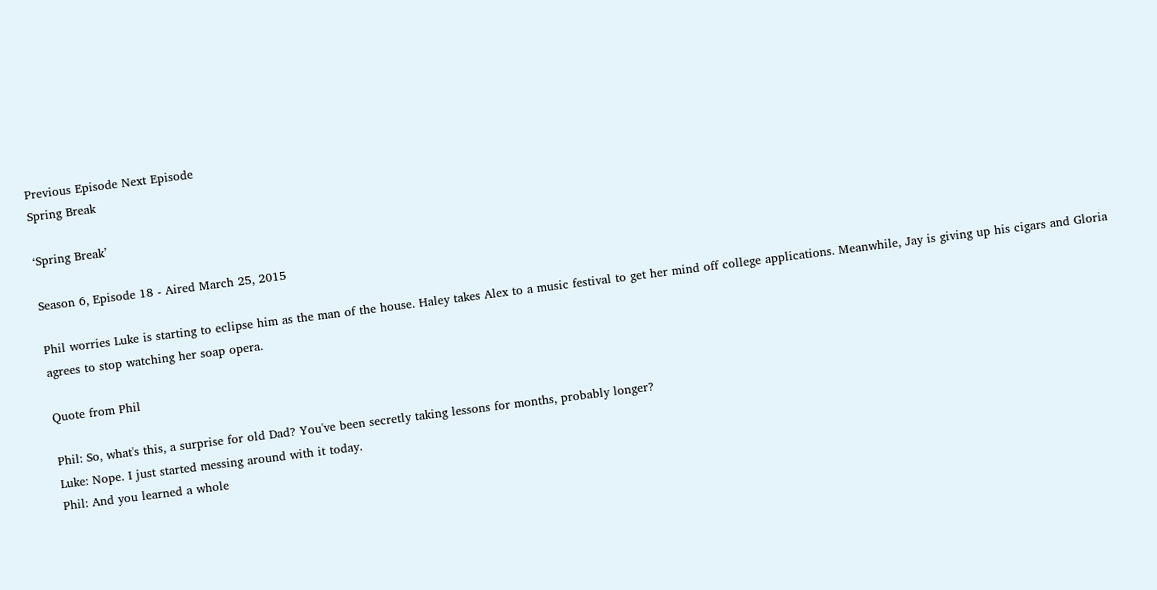Previous Episode Next Episode
Spring Break

‘Spring Break’

Season 6, Episode 18 - Aired March 25, 2015

Phil worries Luke is starting to eclipse him as the man of the house. Haley takes Alex to a music festival to get her mind off college applications. Meanwhile, Jay is giving up his cigars and Gloria agrees to stop watching her soap opera.

Quote from Phil

Phil: So, what's this, a surprise for old Dad? You've been secretly taking lessons for months, probably longer?
Luke: Nope. I just started messing around with it today.
Phil: And you learned a whole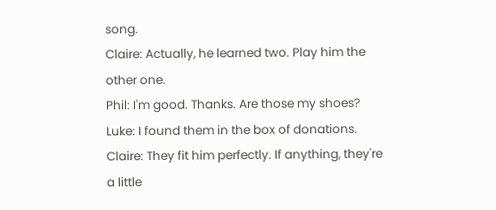song.
Claire: Actually, he learned two. Play him the other one.
Phil: I'm good. Thanks. Are those my shoes?
Luke: I found them in the box of donations.
Claire: They fit him perfectly. If anything, they're a little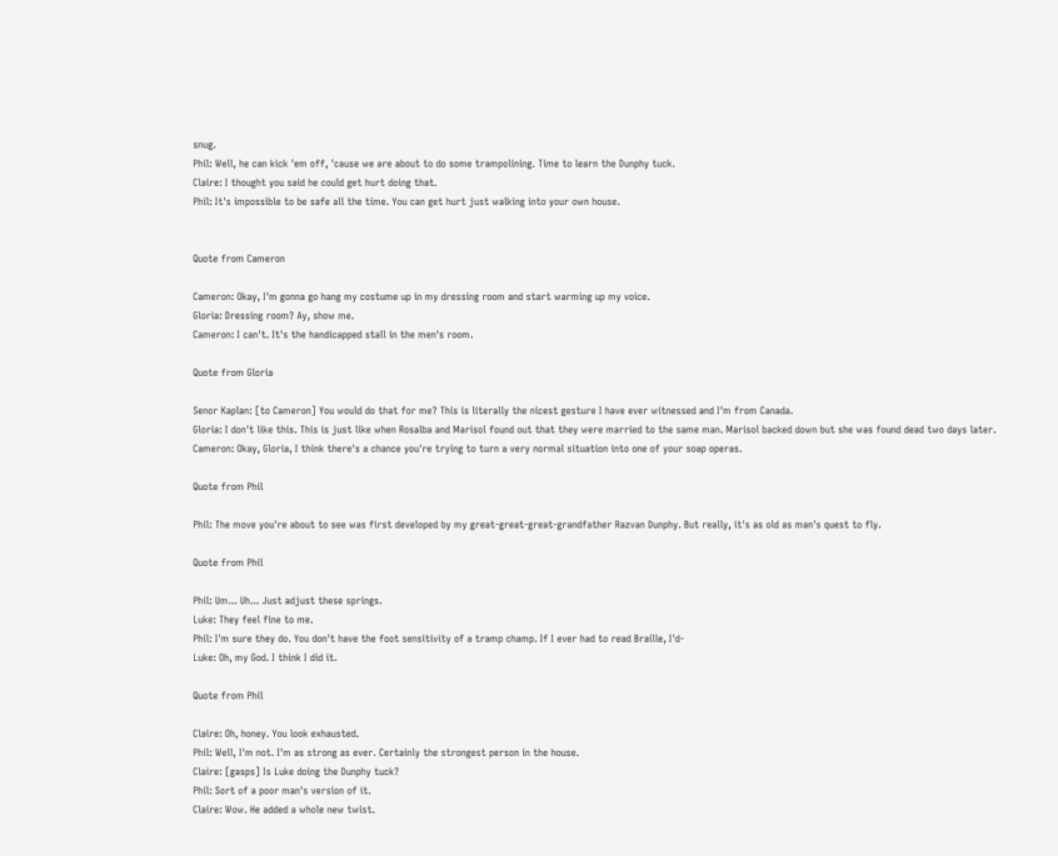snug.
Phil: Well, he can kick 'em off, 'cause we are about to do some trampolining. Time to learn the Dunphy tuck.
Claire: I thought you said he could get hurt doing that.
Phil: It's impossible to be safe all the time. You can get hurt just walking into your own house.


Quote from Cameron

Cameron: Okay, I'm gonna go hang my costume up in my dressing room and start warming up my voice.
Gloria: Dressing room? Ay, show me.
Cameron: I can't. It's the handicapped stall in the men's room.

Quote from Gloria

Senor Kaplan: [to Cameron] You would do that for me? This is literally the nicest gesture I have ever witnessed and I'm from Canada.
Gloria: I don't like this. This is just like when Rosalba and Marisol found out that they were married to the same man. Marisol backed down but she was found dead two days later.
Cameron: Okay, Gloria, I think there's a chance you're trying to turn a very normal situation into one of your soap operas.

Quote from Phil

Phil: The move you're about to see was first developed by my great-great-great-grandfather Razvan Dunphy. But really, it's as old as man's quest to fly.

Quote from Phil

Phil: Um... Uh... Just adjust these springs.
Luke: They feel fine to me.
Phil: I'm sure they do. You don't have the foot sensitivity of a tramp champ. If I ever had to read Braille, I'd-
Luke: Oh, my God. I think I did it.

Quote from Phil

Claire: Oh, honey. You look exhausted.
Phil: Well, I'm not. I'm as strong as ever. Certainly the strongest person in the house.
Claire: [gasps] Is Luke doing the Dunphy tuck?
Phil: Sort of a poor man's version of it.
Claire: Wow. He added a whole new twist.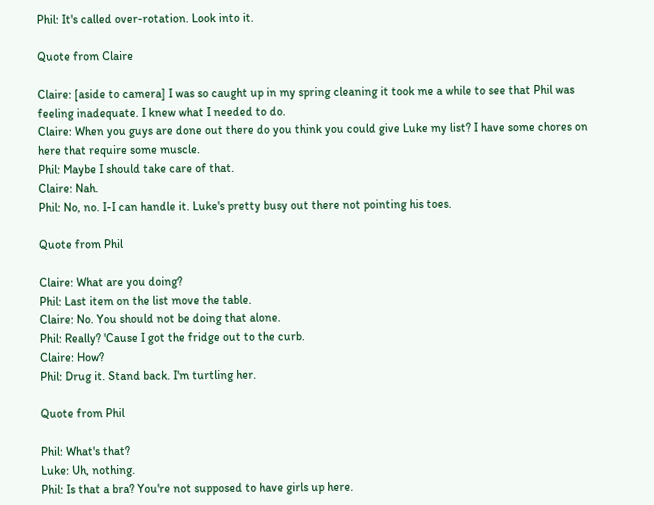Phil: It's called over-rotation. Look into it.

Quote from Claire

Claire: [aside to camera] I was so caught up in my spring cleaning it took me a while to see that Phil was feeling inadequate. I knew what I needed to do.
Claire: When you guys are done out there do you think you could give Luke my list? I have some chores on here that require some muscle.
Phil: Maybe I should take care of that.
Claire: Nah.
Phil: No, no. I-I can handle it. Luke's pretty busy out there not pointing his toes.

Quote from Phil

Claire: What are you doing?
Phil: Last item on the list move the table.
Claire: No. You should not be doing that alone.
Phil: Really? 'Cause I got the fridge out to the curb.
Claire: How?
Phil: Drug it. Stand back. I'm turtling her.

Quote from Phil

Phil: What's that?
Luke: Uh, nothing.
Phil: Is that a bra? You're not supposed to have girls up here.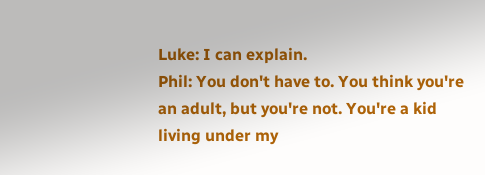Luke: I can explain.
Phil: You don't have to. You think you're an adult, but you're not. You're a kid living under my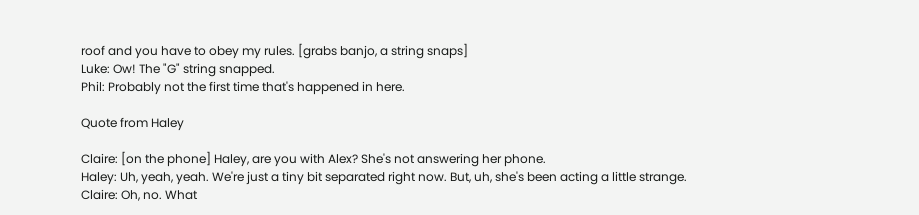roof and you have to obey my rules. [grabs banjo, a string snaps]
Luke: Ow! The "G" string snapped.
Phil: Probably not the first time that's happened in here.

Quote from Haley

Claire: [on the phone] Haley, are you with Alex? She's not answering her phone.
Haley: Uh, yeah, yeah. We're just a tiny bit separated right now. But, uh, she's been acting a little strange.
Claire: Oh, no. What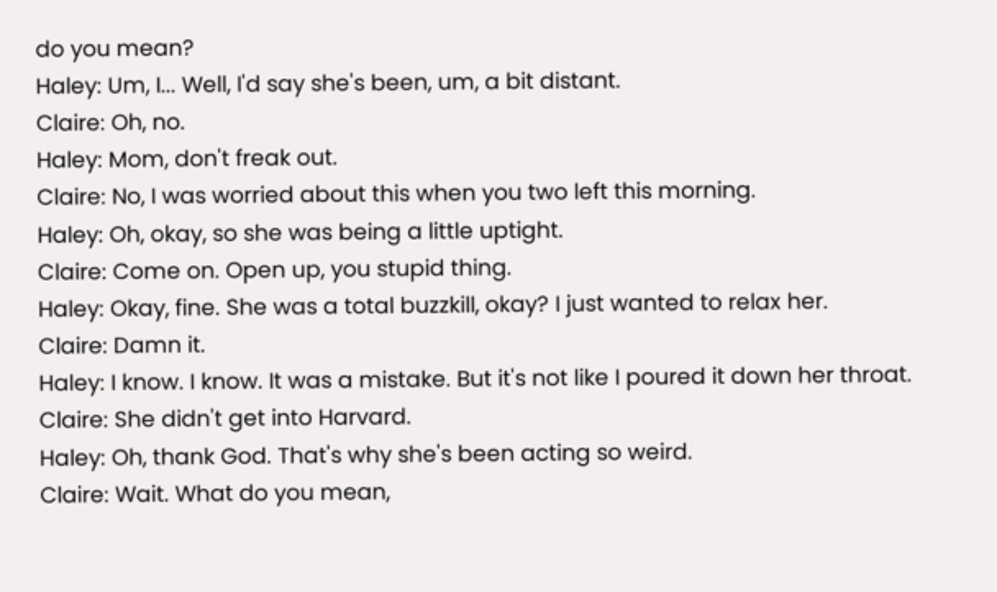do you mean?
Haley: Um, I... Well, I'd say she's been, um, a bit distant.
Claire: Oh, no.
Haley: Mom, don't freak out.
Claire: No, I was worried about this when you two left this morning.
Haley: Oh, okay, so she was being a little uptight.
Claire: Come on. Open up, you stupid thing.
Haley: Okay, fine. She was a total buzzkill, okay? I just wanted to relax her.
Claire: Damn it.
Haley: I know. I know. It was a mistake. But it's not like I poured it down her throat.
Claire: She didn't get into Harvard.
Haley: Oh, thank God. That's why she's been acting so weird.
Claire: Wait. What do you mean,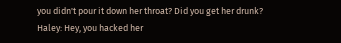you didn't pour it down her throat? Did you get her drunk?
Haley: Hey, you hacked her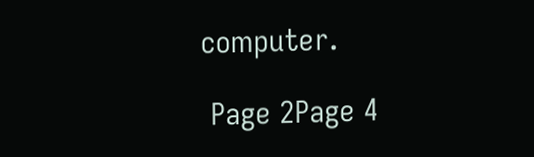computer.

 Page 2Page 4